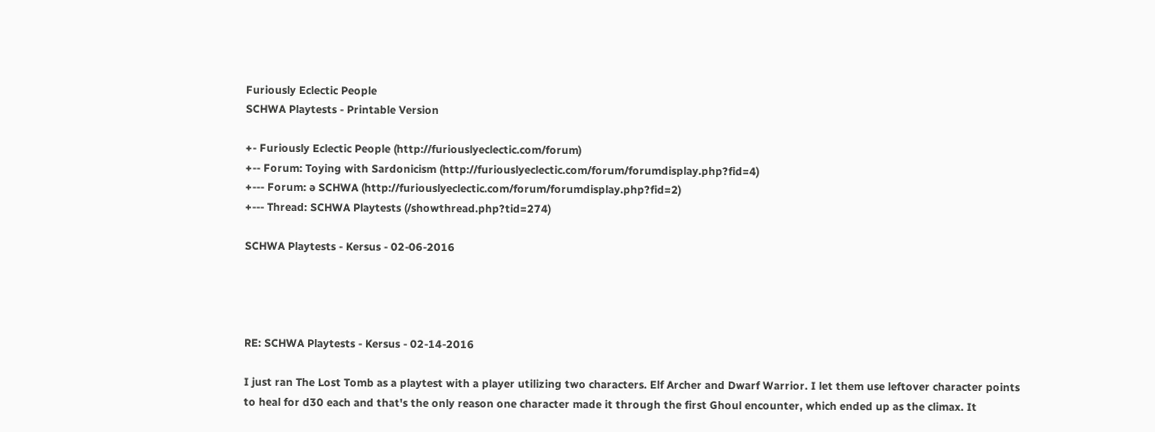Furiously Eclectic People
SCHWA Playtests - Printable Version

+- Furiously Eclectic People (http://furiouslyeclectic.com/forum)
+-- Forum: Toying with Sardonicism (http://furiouslyeclectic.com/forum/forumdisplay.php?fid=4)
+--- Forum: ə SCHWA (http://furiouslyeclectic.com/forum/forumdisplay.php?fid=2)
+--- Thread: SCHWA Playtests (/showthread.php?tid=274)

SCHWA Playtests - Kersus - 02-06-2016




RE: SCHWA Playtests - Kersus - 02-14-2016

I just ran The Lost Tomb as a playtest with a player utilizing two characters. Elf Archer and Dwarf Warrior. I let them use leftover character points to heal for d30 each and that's the only reason one character made it through the first Ghoul encounter, which ended up as the climax. It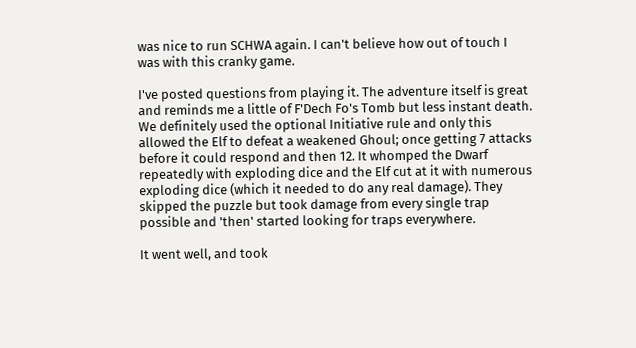was nice to run SCHWA again. I can't believe how out of touch I was with this cranky game.

I've posted questions from playing it. The adventure itself is great and reminds me a little of F'Dech Fo's Tomb but less instant death. We definitely used the optional Initiative rule and only this allowed the Elf to defeat a weakened Ghoul; once getting 7 attacks before it could respond and then 12. It whomped the Dwarf repeatedly with exploding dice and the Elf cut at it with numerous exploding dice (which it needed to do any real damage). They skipped the puzzle but took damage from every single trap possible and 'then' started looking for traps everywhere.

It went well, and took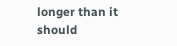longer than it should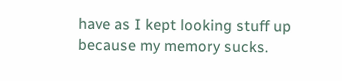have as I kept looking stuff up because my memory sucks.